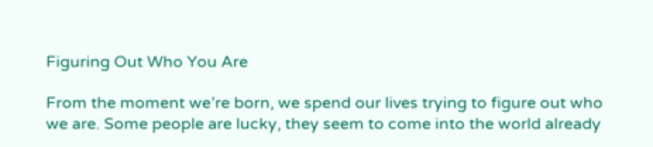Figuring Out Who You Are

From the moment we’re born, we spend our lives trying to figure out who we are. Some people are lucky, they seem to come into the world already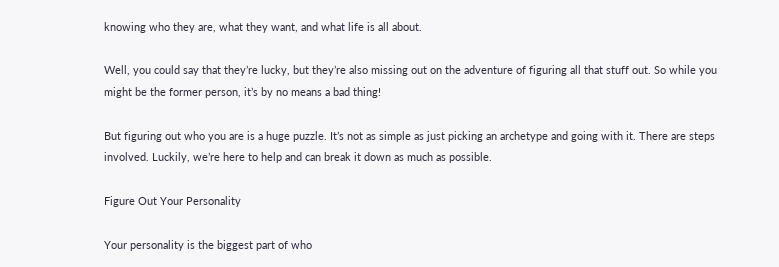knowing who they are, what they want, and what life is all about.

Well, you could say that they’re lucky, but they’re also missing out on the adventure of figuring all that stuff out. So while you might be the former person, it’s by no means a bad thing!

But figuring out who you are is a huge puzzle. It’s not as simple as just picking an archetype and going with it. There are steps involved. Luckily, we’re here to help and can break it down as much as possible.

Figure Out Your Personality

Your personality is the biggest part of who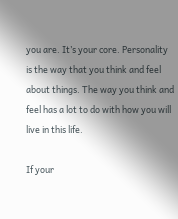you are. It’s your core. Personality is the way that you think and feel about things. The way you think and feel has a lot to do with how you will live in this life.

If your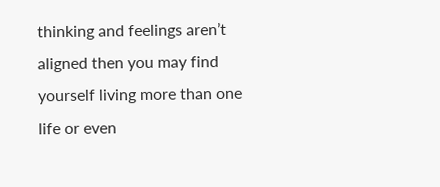thinking and feelings aren’t aligned then you may find yourself living more than one life or even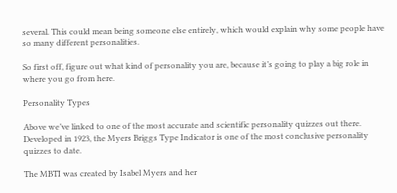several. This could mean being someone else entirely, which would explain why some people have so many different personalities.

So first off, figure out what kind of personality you are, because it’s going to play a big role in where you go from here.

Personality Types

Above we’ve linked to one of the most accurate and scientific personality quizzes out there. Developed in 1923, the Myers Briggs Type Indicator is one of the most conclusive personality quizzes to date.

The MBTI was created by Isabel Myers and her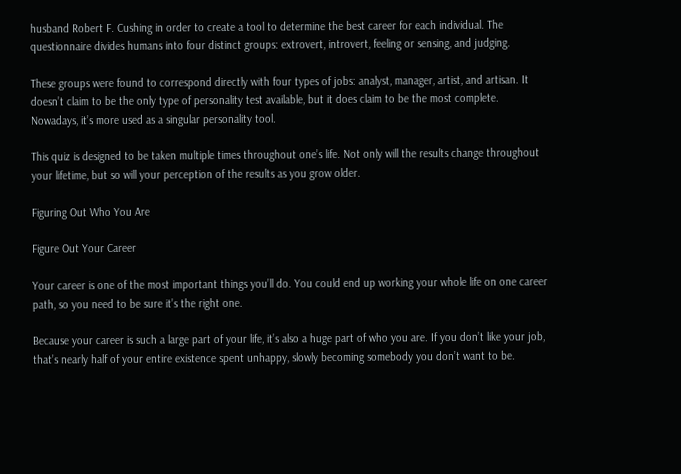husband Robert F. Cushing in order to create a tool to determine the best career for each individual. The questionnaire divides humans into four distinct groups: extrovert, introvert, feeling or sensing, and judging.

These groups were found to correspond directly with four types of jobs: analyst, manager, artist, and artisan. It doesn’t claim to be the only type of personality test available, but it does claim to be the most complete. Nowadays, it’s more used as a singular personality tool.

This quiz is designed to be taken multiple times throughout one’s life. Not only will the results change throughout your lifetime, but so will your perception of the results as you grow older.

Figuring Out Who You Are

Figure Out Your Career

Your career is one of the most important things you’ll do. You could end up working your whole life on one career path, so you need to be sure it’s the right one.

Because your career is such a large part of your life, it’s also a huge part of who you are. If you don’t like your job, that’s nearly half of your entire existence spent unhappy, slowly becoming somebody you don’t want to be.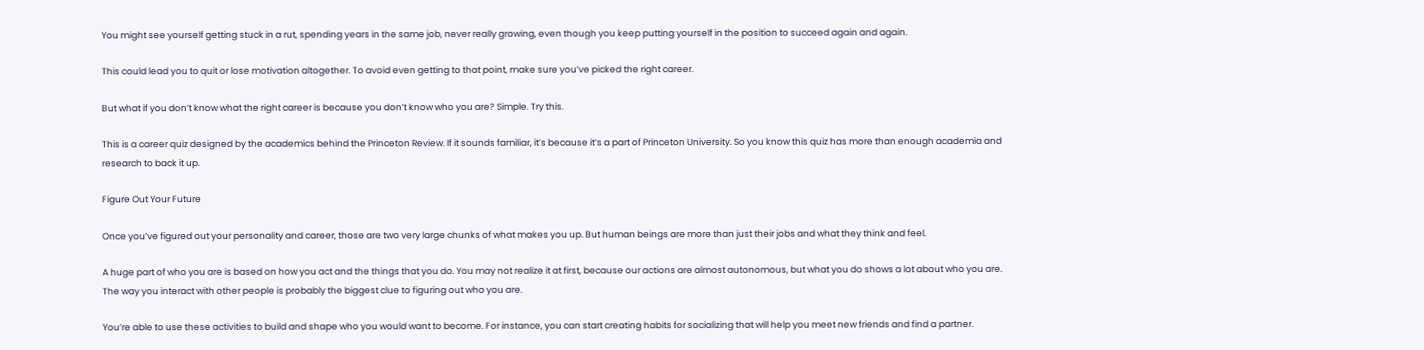You might see yourself getting stuck in a rut, spending years in the same job, never really growing, even though you keep putting yourself in the position to succeed again and again.

This could lead you to quit or lose motivation altogether. To avoid even getting to that point, make sure you’ve picked the right career.

But what if you don’t know what the right career is because you don’t know who you are? Simple. Try this.

This is a career quiz designed by the academics behind the Princeton Review. If it sounds familiar, it’s because it’s a part of Princeton University. So you know this quiz has more than enough academia and research to back it up.

Figure Out Your Future

Once you’ve figured out your personality and career, those are two very large chunks of what makes you up. But human beings are more than just their jobs and what they think and feel.

A huge part of who you are is based on how you act and the things that you do. You may not realize it at first, because our actions are almost autonomous, but what you do shows a lot about who you are. The way you interact with other people is probably the biggest clue to figuring out who you are.

You’re able to use these activities to build and shape who you would want to become. For instance, you can start creating habits for socializing that will help you meet new friends and find a partner.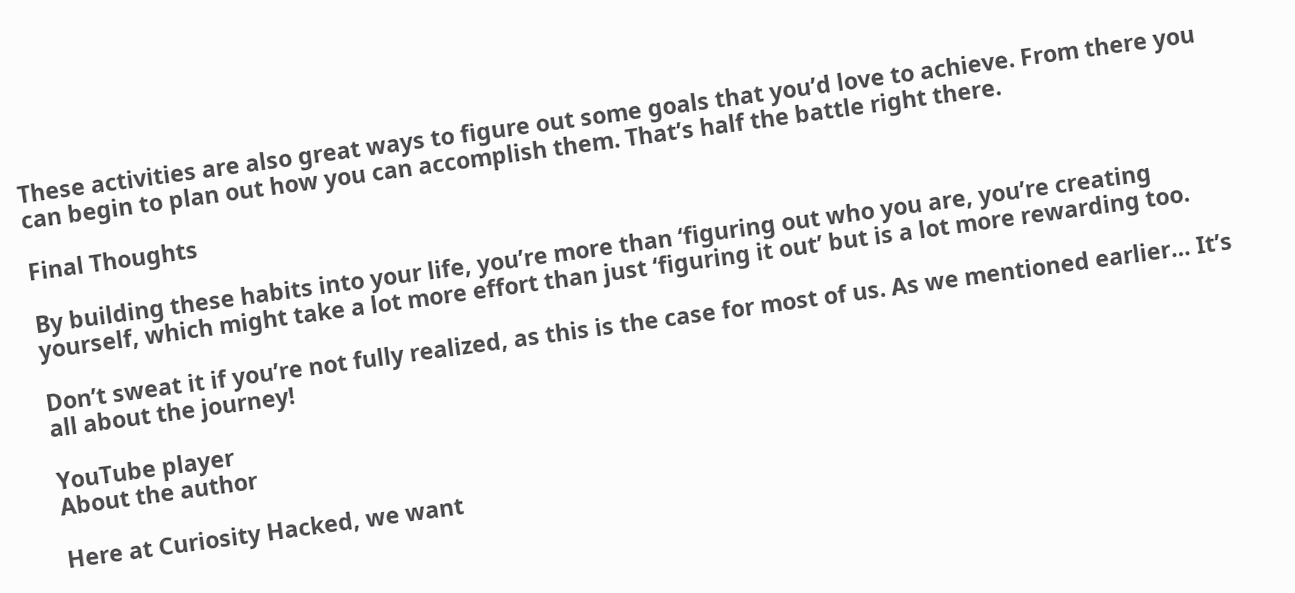These activities are also great ways to figure out some goals that you’d love to achieve. From there you can begin to plan out how you can accomplish them. That’s half the battle right there.

Final Thoughts

By building these habits into your life, you’re more than ‘figuring out who you are, you’re creating yourself, which might take a lot more effort than just ‘figuring it out’ but is a lot more rewarding too.

Don’t sweat it if you’re not fully realized, as this is the case for most of us. As we mentioned earlier… It’s all about the journey!

YouTube player
About the author

Here at Curiosity Hacked, we want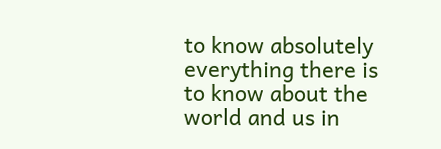to know absolutely everything there is to know about the world and us in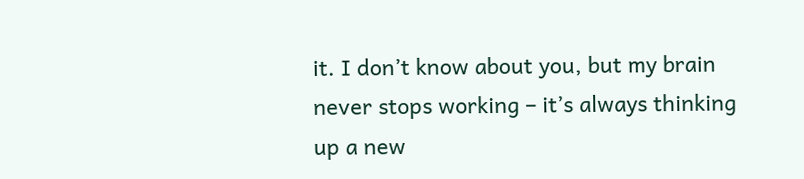it. I don’t know about you, but my brain never stops working – it’s always thinking up a new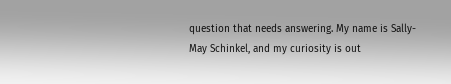question that needs answering. My name is Sally-May Schinkel, and my curiosity is out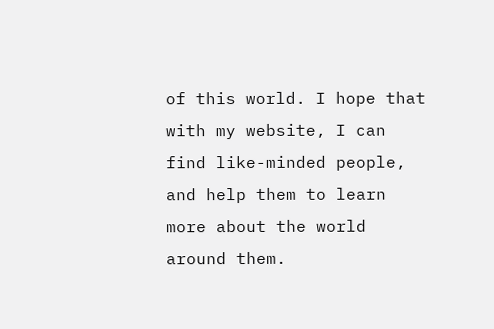of this world. I hope that with my website, I can find like-minded people, and help them to learn more about the world around them.